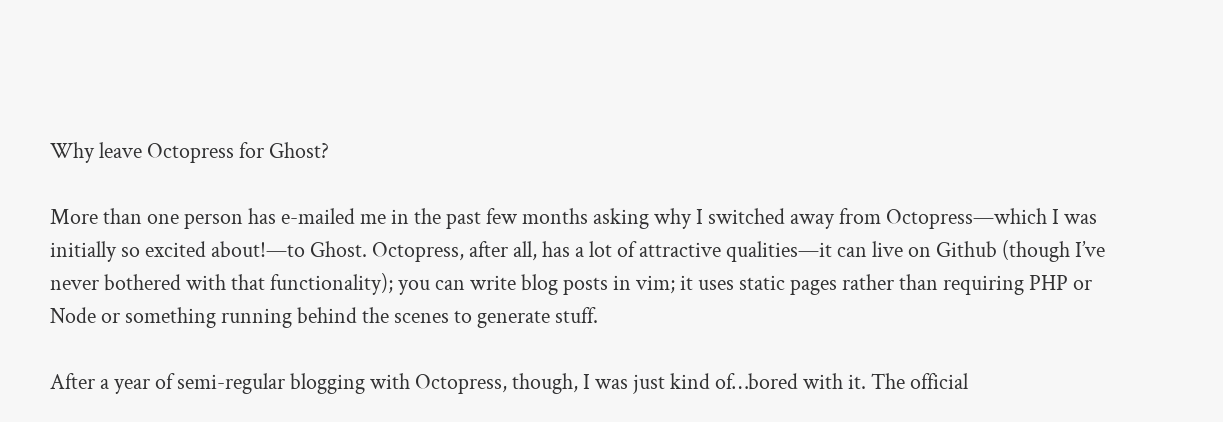Why leave Octopress for Ghost?

More than one person has e-mailed me in the past few months asking why I switched away from Octopress—which I was initially so excited about!—to Ghost. Octopress, after all, has a lot of attractive qualities—it can live on Github (though I’ve never bothered with that functionality); you can write blog posts in vim; it uses static pages rather than requiring PHP or Node or something running behind the scenes to generate stuff.

After a year of semi-regular blogging with Octopress, though, I was just kind of…bored with it. The official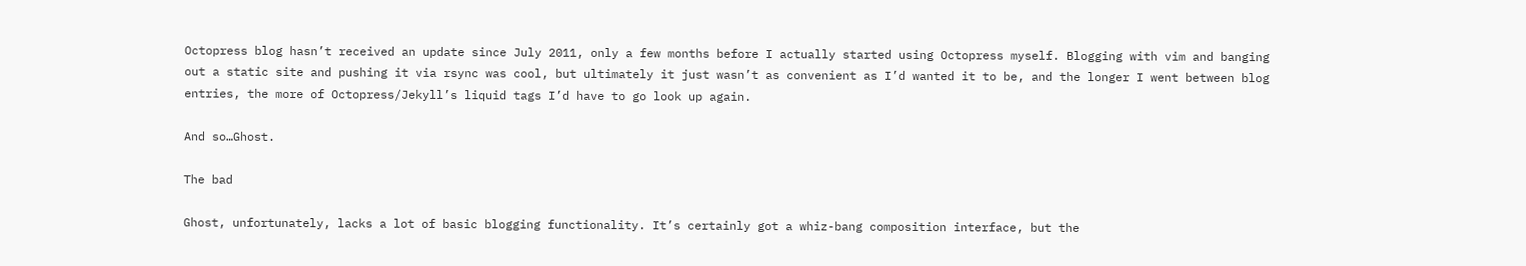Octopress blog hasn’t received an update since July 2011, only a few months before I actually started using Octopress myself. Blogging with vim and banging out a static site and pushing it via rsync was cool, but ultimately it just wasn’t as convenient as I’d wanted it to be, and the longer I went between blog entries, the more of Octopress/Jekyll’s liquid tags I’d have to go look up again.

And so…Ghost.

The bad

Ghost, unfortunately, lacks a lot of basic blogging functionality. It’s certainly got a whiz-bang composition interface, but the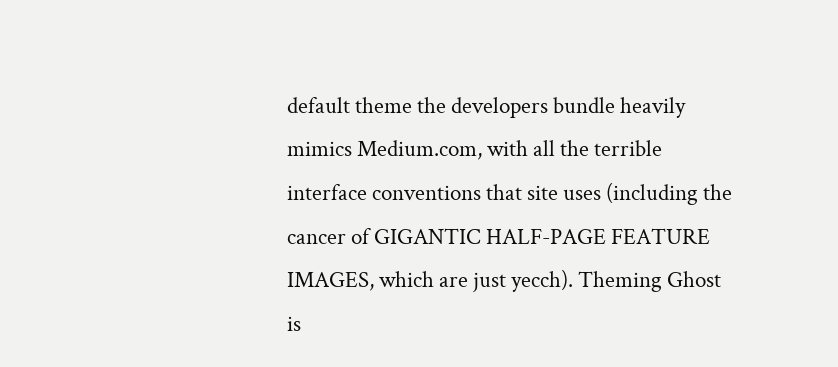default theme the developers bundle heavily mimics Medium.com, with all the terrible interface conventions that site uses (including the cancer of GIGANTIC HALF-PAGE FEATURE IMAGES, which are just yecch). Theming Ghost is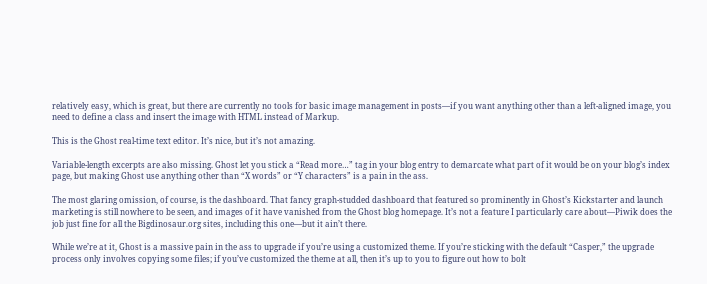relatively easy, which is great, but there are currently no tools for basic image management in posts—if you want anything other than a left-aligned image, you need to define a class and insert the image with HTML instead of Markup.

This is the Ghost real-time text editor. It’s nice, but it’s not amazing.

Variable-length excerpts are also missing. Ghost let you stick a “Read more…” tag in your blog entry to demarcate what part of it would be on your blog’s index page, but making Ghost use anything other than “X words” or “Y characters” is a pain in the ass.

The most glaring omission, of course, is the dashboard. That fancy graph-studded dashboard that featured so prominently in Ghost’s Kickstarter and launch marketing is still nowhere to be seen, and images of it have vanished from the Ghost blog homepage. It’s not a feature I particularly care about—Piwik does the job just fine for all the Bigdinosaur.org sites, including this one—but it ain’t there.

While we’re at it, Ghost is a massive pain in the ass to upgrade if you’re using a customized theme. If you’re sticking with the default “Casper,” the upgrade process only involves copying some files; if you’ve customized the theme at all, then it’s up to you to figure out how to bolt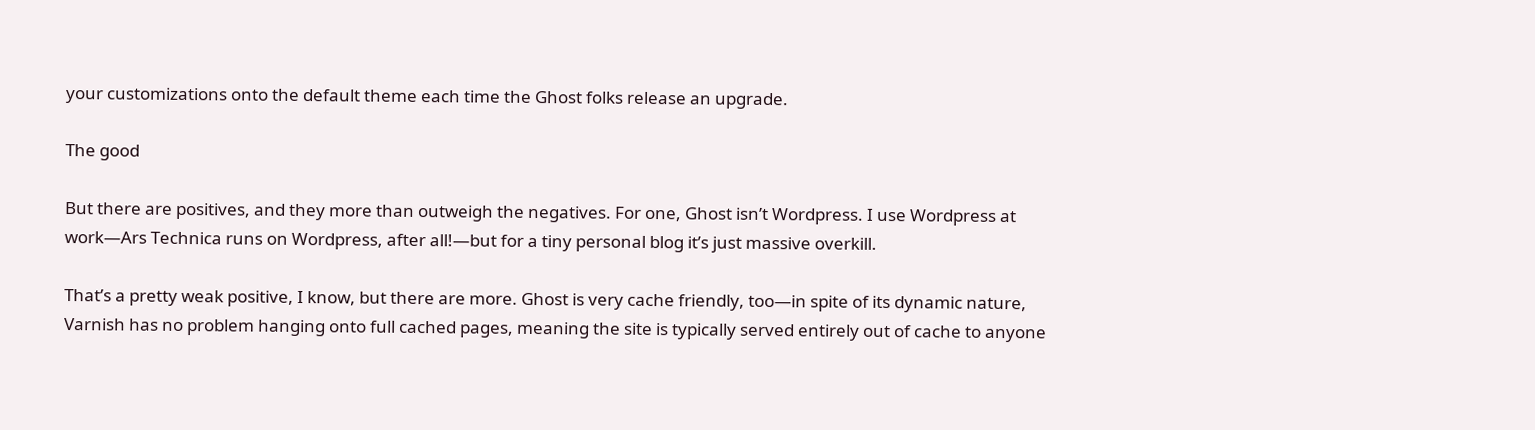your customizations onto the default theme each time the Ghost folks release an upgrade.

The good

But there are positives, and they more than outweigh the negatives. For one, Ghost isn’t Wordpress. I use Wordpress at work—Ars Technica runs on Wordpress, after all!—but for a tiny personal blog it’s just massive overkill.

That’s a pretty weak positive, I know, but there are more. Ghost is very cache friendly, too—in spite of its dynamic nature, Varnish has no problem hanging onto full cached pages, meaning the site is typically served entirely out of cache to anyone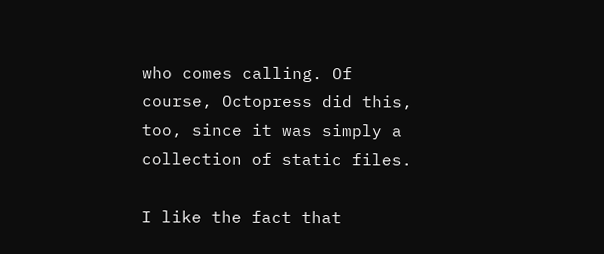who comes calling. Of course, Octopress did this, too, since it was simply a collection of static files.

I like the fact that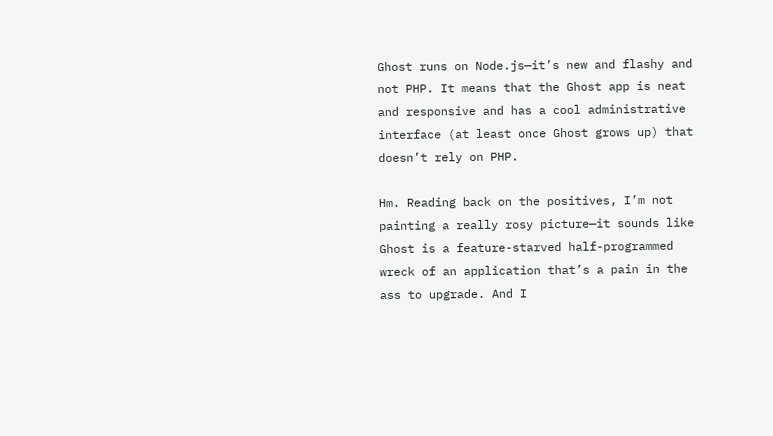Ghost runs on Node.js—it’s new and flashy and not PHP. It means that the Ghost app is neat and responsive and has a cool administrative interface (at least once Ghost grows up) that doesn’t rely on PHP.

Hm. Reading back on the positives, I’m not painting a really rosy picture—it sounds like Ghost is a feature-starved half-programmed wreck of an application that’s a pain in the ass to upgrade. And I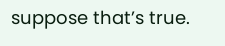suppose that’s true.